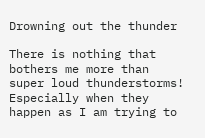Drowning out the thunder

There is nothing that bothers me more than super loud thunderstorms! Especially when they happen as I am trying to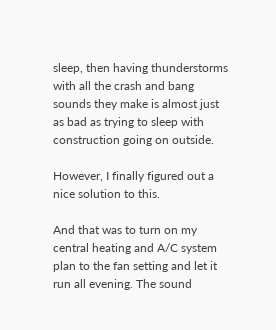sleep, then having thunderstorms with all the crash and bang sounds they make is almost just as bad as trying to sleep with construction going on outside.

However, I finally figured out a nice solution to this.

And that was to turn on my central heating and A/C system plan to the fan setting and let it run all evening. The sound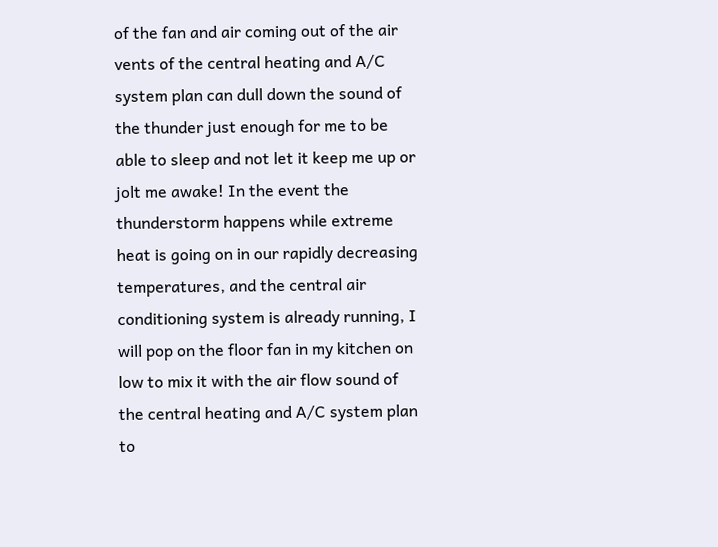of the fan and air coming out of the air vents of the central heating and A/C system plan can dull down the sound of the thunder just enough for me to be able to sleep and not let it keep me up or jolt me awake! In the event the thunderstorm happens while extreme heat is going on in our rapidly decreasing temperatures, and the central air conditioning system is already running, I will pop on the floor fan in my kitchen on low to mix it with the air flow sound of the central heating and A/C system plan to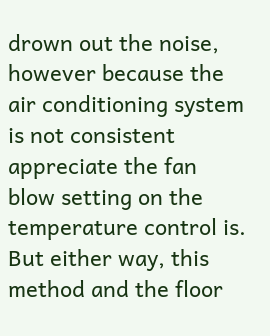drown out the noise, however because the air conditioning system is not consistent appreciate the fan blow setting on the temperature control is. But either way, this method and the floor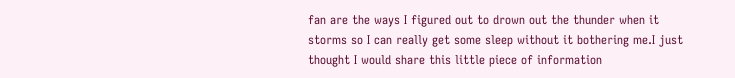fan are the ways I figured out to drown out the thunder when it storms so I can really get some sleep without it bothering me.I just thought I would share this little piece of information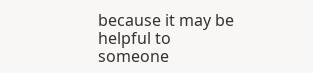because it may be helpful to someone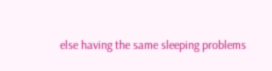else having the same sleeping problems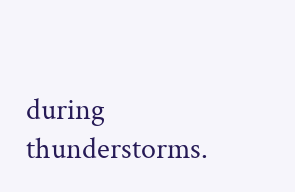during thunderstorms.